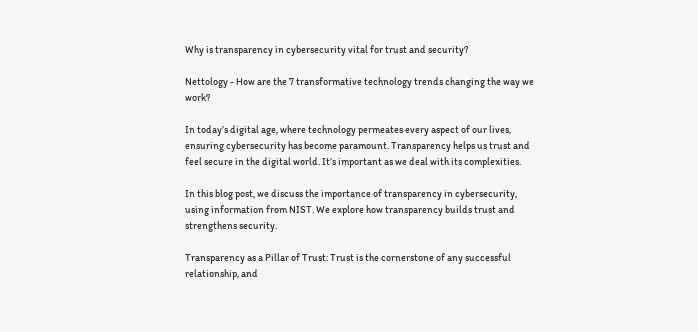Why is transparency in cybersecurity vital for trust and security?

Nettology - How are the 7 transformative technology trends changing the way we work?

In today’s digital age, where technology permeates every aspect of our lives, ensuring cybersecurity has become paramount. Transparency helps us trust and feel secure in the digital world. It’s important as we deal with its complexities.

In this blog post, we discuss the importance of transparency in cybersecurity, using information from NIST. We explore how transparency builds trust and strengthens security.

Transparency as a Pillar of Trust: Trust is the cornerstone of any successful relationship, and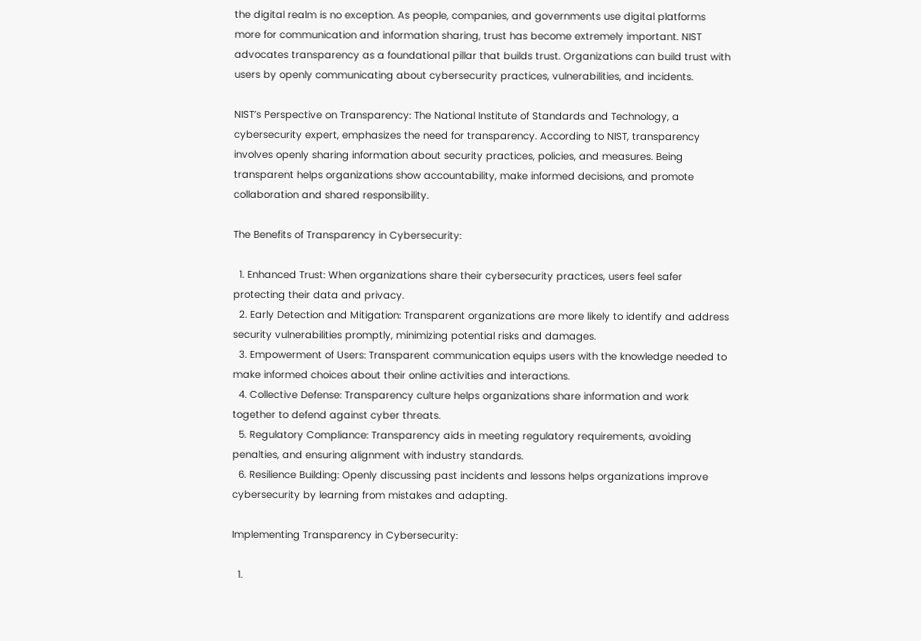the digital realm is no exception. As people, companies, and governments use digital platforms more for communication and information sharing, trust has become extremely important. NIST advocates transparency as a foundational pillar that builds trust. Organizations can build trust with users by openly communicating about cybersecurity practices, vulnerabilities, and incidents.

NIST’s Perspective on Transparency: The National Institute of Standards and Technology, a cybersecurity expert, emphasizes the need for transparency. According to NIST, transparency involves openly sharing information about security practices, policies, and measures. Being transparent helps organizations show accountability, make informed decisions, and promote collaboration and shared responsibility.

The Benefits of Transparency in Cybersecurity:

  1. Enhanced Trust: When organizations share their cybersecurity practices, users feel safer protecting their data and privacy.
  2. Early Detection and Mitigation: Transparent organizations are more likely to identify and address security vulnerabilities promptly, minimizing potential risks and damages.
  3. Empowerment of Users: Transparent communication equips users with the knowledge needed to make informed choices about their online activities and interactions.
  4. Collective Defense: Transparency culture helps organizations share information and work together to defend against cyber threats.
  5. Regulatory Compliance: Transparency aids in meeting regulatory requirements, avoiding penalties, and ensuring alignment with industry standards.
  6. Resilience Building: Openly discussing past incidents and lessons helps organizations improve cybersecurity by learning from mistakes and adapting.

Implementing Transparency in Cybersecurity:

  1.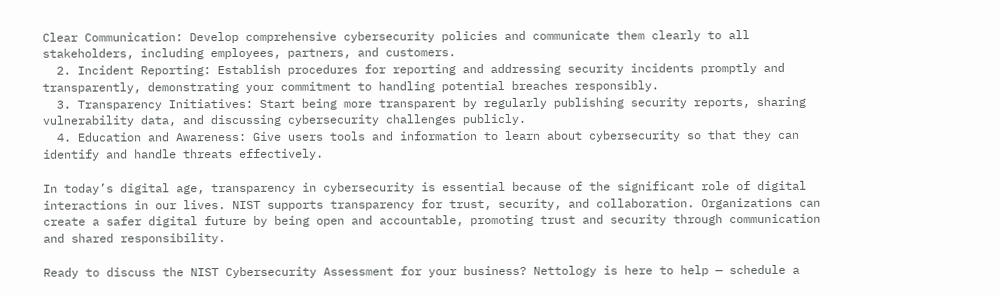Clear Communication: Develop comprehensive cybersecurity policies and communicate them clearly to all stakeholders, including employees, partners, and customers.
  2. Incident Reporting: Establish procedures for reporting and addressing security incidents promptly and transparently, demonstrating your commitment to handling potential breaches responsibly.
  3. Transparency Initiatives: Start being more transparent by regularly publishing security reports, sharing vulnerability data, and discussing cybersecurity challenges publicly.
  4. Education and Awareness: Give users tools and information to learn about cybersecurity so that they can identify and handle threats effectively.

In today’s digital age, transparency in cybersecurity is essential because of the significant role of digital interactions in our lives. NIST supports transparency for trust, security, and collaboration. Organizations can create a safer digital future by being open and accountable, promoting trust and security through communication and shared responsibility.

Ready to discuss the NIST Cybersecurity Assessment for your business? Nettology is here to help — schedule a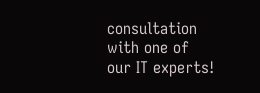consultation with one of our IT experts!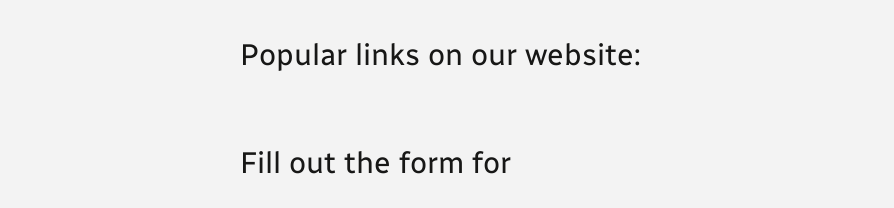Popular links on our website:

Fill out the form for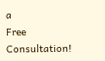a
Free Consultation!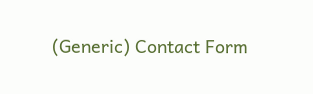(Generic) Contact Form